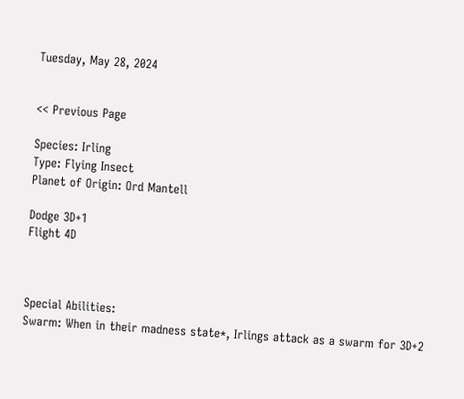Tuesday, May 28, 2024


<< Previous Page

Species: Irling
Type: Flying Insect
Planet of Origin: Ord Mantell

Dodge 3D+1
Flight 4D



Special Abilities:
Swarm: When in their madness state*, Irlings attack as a swarm for 3D+2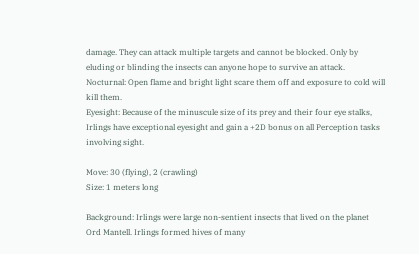damage. They can attack multiple targets and cannot be blocked. Only by eluding or blinding the insects can anyone hope to survive an attack.
Nocturnal: Open flame and bright light scare them off and exposure to cold will kill them.
Eyesight: Because of the minuscule size of its prey and their four eye stalks, Irlings have exceptional eyesight and gain a +2D bonus on all Perception tasks involving sight.

Move: 30 (flying), 2 (crawling)
Size: 1 meters long

Background: Irlings were large non-sentient insects that lived on the planet Ord Mantell. Irlings formed hives of many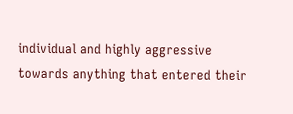individual and highly aggressive towards anything that entered their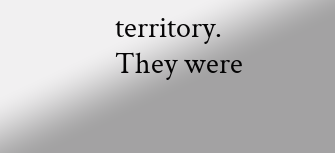territory. They were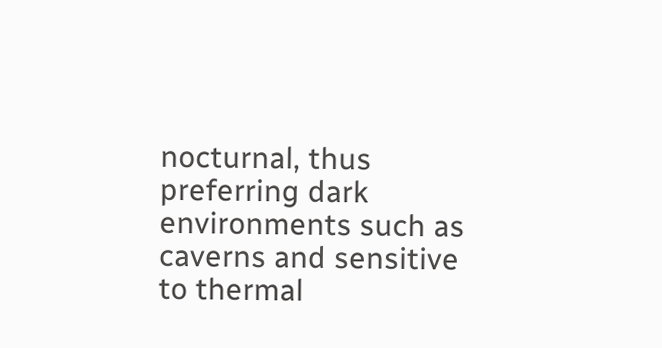nocturnal, thus preferring dark environments such as caverns and sensitive to thermal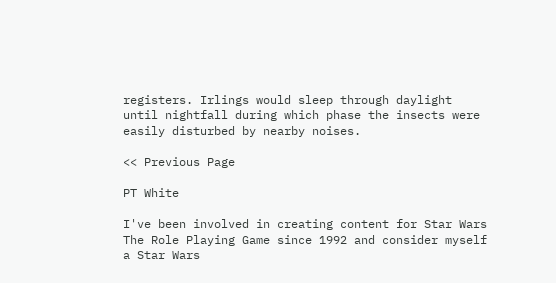registers. Irlings would sleep through daylight until nightfall during which phase the insects were easily disturbed by nearby noises.

<< Previous Page

PT White

I've been involved in creating content for Star Wars The Role Playing Game since 1992 and consider myself a Star Wars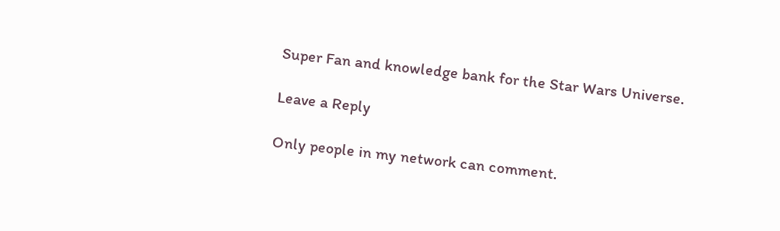Super Fan and knowledge bank for the Star Wars Universe.

Leave a Reply

Only people in my network can comment.